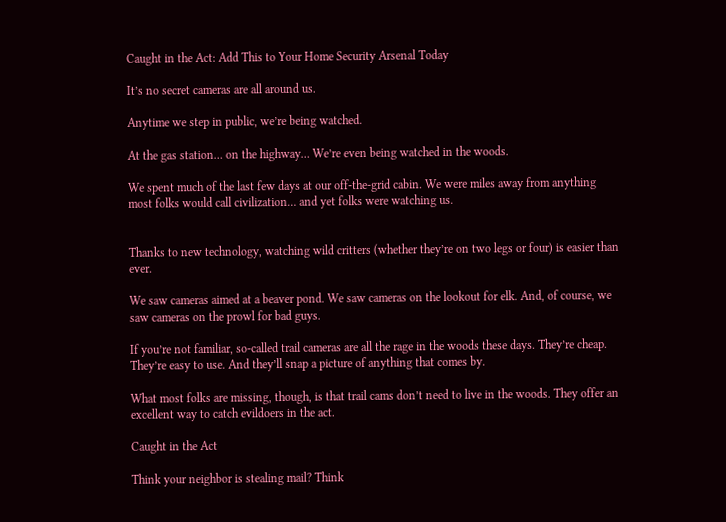Caught in the Act: Add This to Your Home Security Arsenal Today

It’s no secret cameras are all around us.

Anytime we step in public, we’re being watched.

At the gas station… on the highway… We’re even being watched in the woods.

We spent much of the last few days at our off-the-grid cabin. We were miles away from anything most folks would call civilization… and yet folks were watching us.


Thanks to new technology, watching wild critters (whether they’re on two legs or four) is easier than ever.

We saw cameras aimed at a beaver pond. We saw cameras on the lookout for elk. And, of course, we saw cameras on the prowl for bad guys.

If you’re not familiar, so-called trail cameras are all the rage in the woods these days. They’re cheap. They’re easy to use. And they’ll snap a picture of anything that comes by.

What most folks are missing, though, is that trail cams don’t need to live in the woods. They offer an excellent way to catch evildoers in the act.

Caught in the Act

Think your neighbor is stealing mail? Think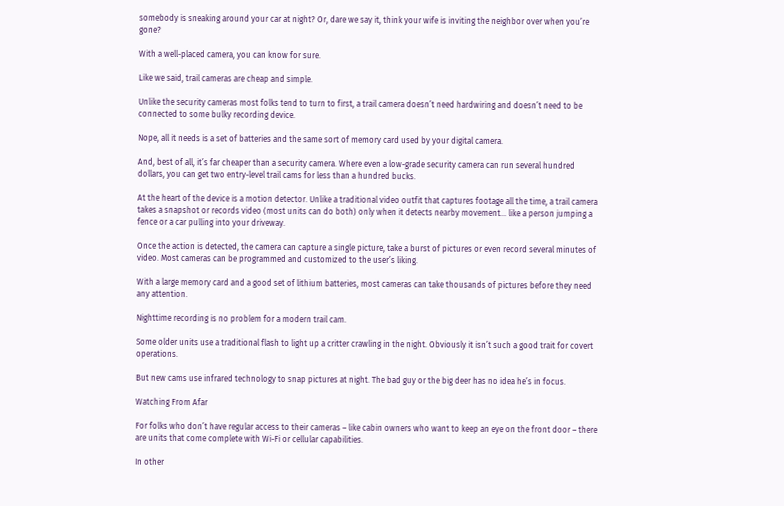somebody is sneaking around your car at night? Or, dare we say it, think your wife is inviting the neighbor over when you’re gone?

With a well-placed camera, you can know for sure.

Like we said, trail cameras are cheap and simple.

Unlike the security cameras most folks tend to turn to first, a trail camera doesn’t need hardwiring and doesn’t need to be connected to some bulky recording device.

Nope, all it needs is a set of batteries and the same sort of memory card used by your digital camera.

And, best of all, it’s far cheaper than a security camera. Where even a low-grade security camera can run several hundred dollars, you can get two entry-level trail cams for less than a hundred bucks.

At the heart of the device is a motion detector. Unlike a traditional video outfit that captures footage all the time, a trail camera takes a snapshot or records video (most units can do both) only when it detects nearby movement… like a person jumping a fence or a car pulling into your driveway.

Once the action is detected, the camera can capture a single picture, take a burst of pictures or even record several minutes of video. Most cameras can be programmed and customized to the user’s liking.

With a large memory card and a good set of lithium batteries, most cameras can take thousands of pictures before they need any attention.

Nighttime recording is no problem for a modern trail cam.

Some older units use a traditional flash to light up a critter crawling in the night. Obviously it isn’t such a good trait for covert operations.

But new cams use infrared technology to snap pictures at night. The bad guy or the big deer has no idea he’s in focus.

Watching From Afar

For folks who don’t have regular access to their cameras – like cabin owners who want to keep an eye on the front door – there are units that come complete with Wi-Fi or cellular capabilities.

In other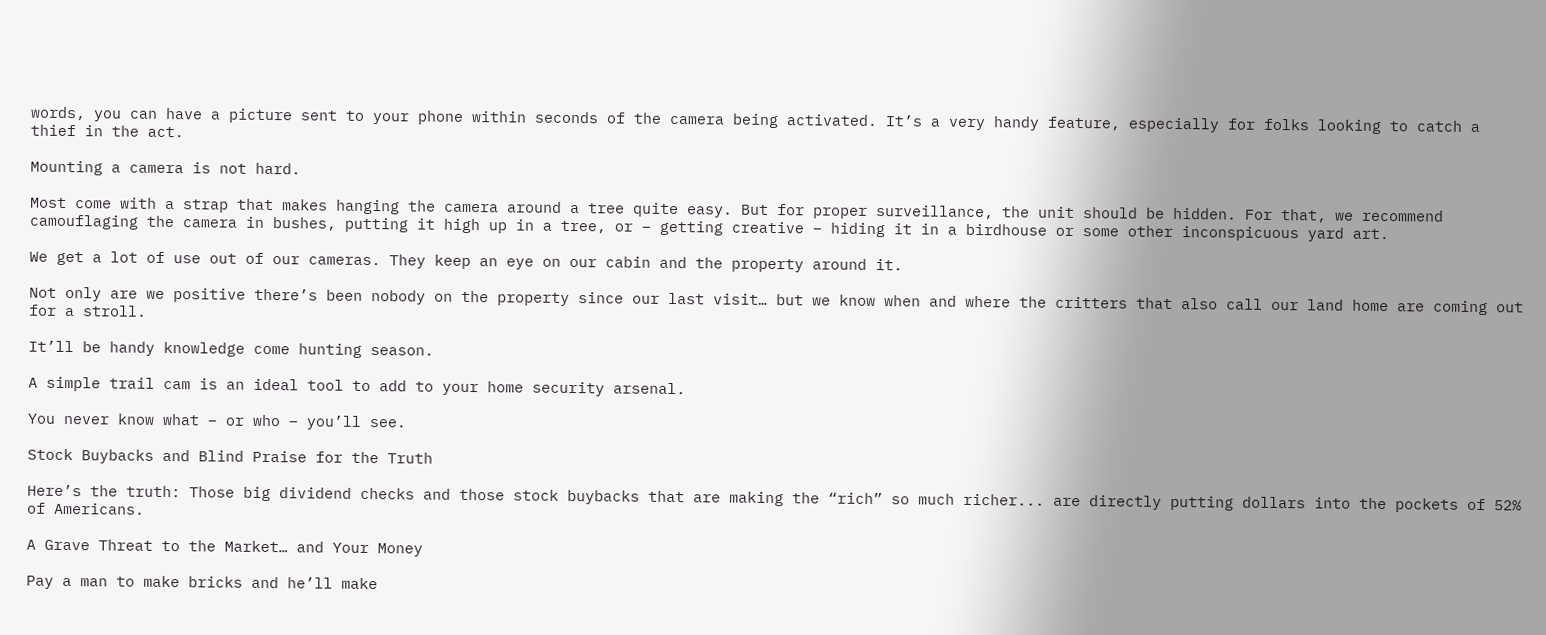words, you can have a picture sent to your phone within seconds of the camera being activated. It’s a very handy feature, especially for folks looking to catch a thief in the act.

Mounting a camera is not hard.

Most come with a strap that makes hanging the camera around a tree quite easy. But for proper surveillance, the unit should be hidden. For that, we recommend camouflaging the camera in bushes, putting it high up in a tree, or – getting creative – hiding it in a birdhouse or some other inconspicuous yard art.

We get a lot of use out of our cameras. They keep an eye on our cabin and the property around it.

Not only are we positive there’s been nobody on the property since our last visit… but we know when and where the critters that also call our land home are coming out for a stroll.

It’ll be handy knowledge come hunting season.

A simple trail cam is an ideal tool to add to your home security arsenal.

You never know what – or who – you’ll see.

Stock Buybacks and Blind Praise for the Truth

Here’s the truth: Those big dividend checks and those stock buybacks that are making the “rich” so much richer... are directly putting dollars into the pockets of 52% of Americans.

A Grave Threat to the Market… and Your Money

Pay a man to make bricks and he’ll make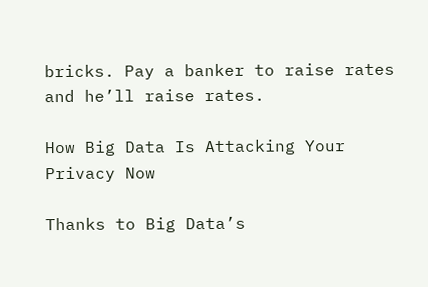bricks. Pay a banker to raise rates and he’ll raise rates.

How Big Data Is Attacking Your Privacy Now

Thanks to Big Data’s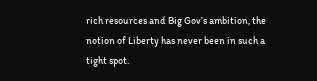rich resources and Big Gov’s ambition, the notion of Liberty has never been in such a tight spot.